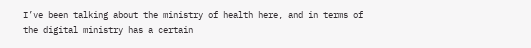I’ve been talking about the ministry of health here, and in terms of the digital ministry has a certain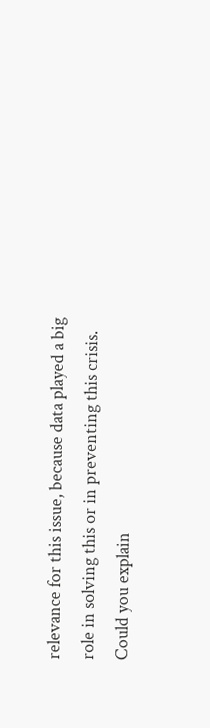relevance for this issue, because data played a big role in solving this or in preventing this crisis. Could you explain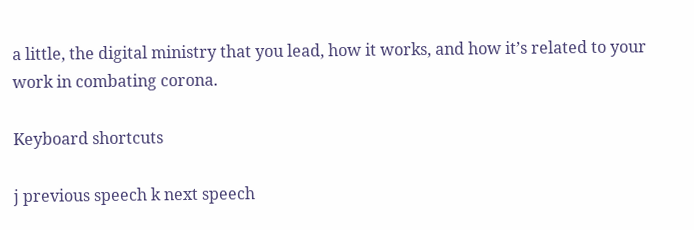a little, the digital ministry that you lead, how it works, and how it’s related to your work in combating corona.

Keyboard shortcuts

j previous speech k next speech